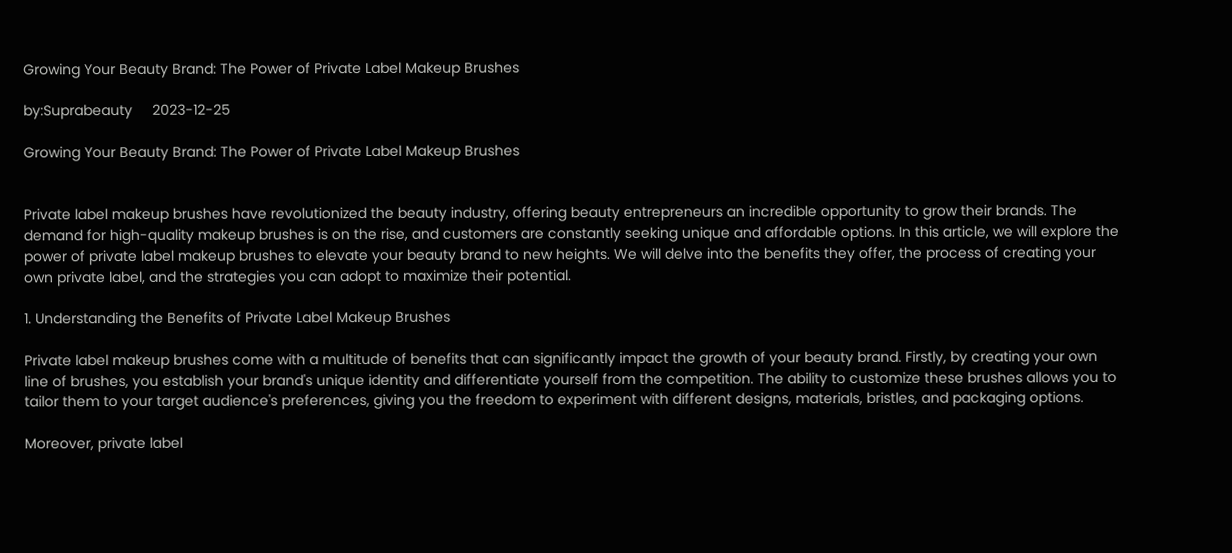Growing Your Beauty Brand: The Power of Private Label Makeup Brushes

by:Suprabeauty     2023-12-25

Growing Your Beauty Brand: The Power of Private Label Makeup Brushes


Private label makeup brushes have revolutionized the beauty industry, offering beauty entrepreneurs an incredible opportunity to grow their brands. The demand for high-quality makeup brushes is on the rise, and customers are constantly seeking unique and affordable options. In this article, we will explore the power of private label makeup brushes to elevate your beauty brand to new heights. We will delve into the benefits they offer, the process of creating your own private label, and the strategies you can adopt to maximize their potential.

1. Understanding the Benefits of Private Label Makeup Brushes

Private label makeup brushes come with a multitude of benefits that can significantly impact the growth of your beauty brand. Firstly, by creating your own line of brushes, you establish your brand's unique identity and differentiate yourself from the competition. The ability to customize these brushes allows you to tailor them to your target audience's preferences, giving you the freedom to experiment with different designs, materials, bristles, and packaging options.

Moreover, private label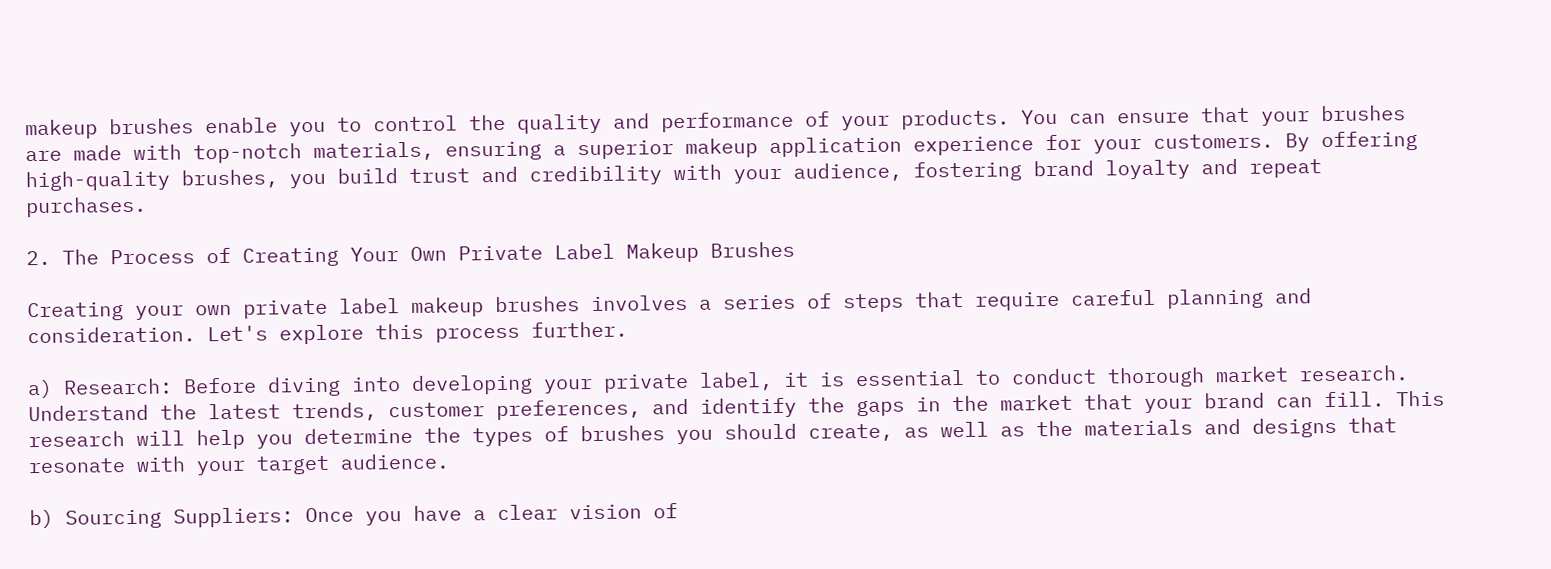makeup brushes enable you to control the quality and performance of your products. You can ensure that your brushes are made with top-notch materials, ensuring a superior makeup application experience for your customers. By offering high-quality brushes, you build trust and credibility with your audience, fostering brand loyalty and repeat purchases.

2. The Process of Creating Your Own Private Label Makeup Brushes

Creating your own private label makeup brushes involves a series of steps that require careful planning and consideration. Let's explore this process further.

a) Research: Before diving into developing your private label, it is essential to conduct thorough market research. Understand the latest trends, customer preferences, and identify the gaps in the market that your brand can fill. This research will help you determine the types of brushes you should create, as well as the materials and designs that resonate with your target audience.

b) Sourcing Suppliers: Once you have a clear vision of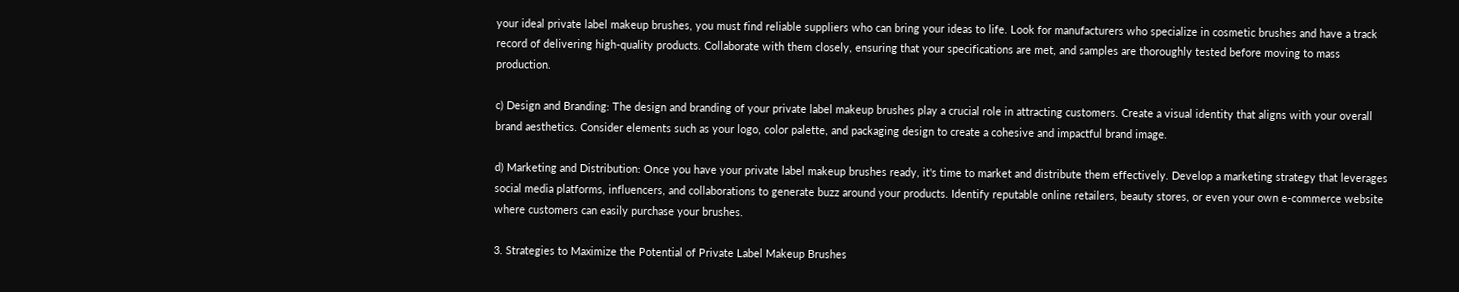your ideal private label makeup brushes, you must find reliable suppliers who can bring your ideas to life. Look for manufacturers who specialize in cosmetic brushes and have a track record of delivering high-quality products. Collaborate with them closely, ensuring that your specifications are met, and samples are thoroughly tested before moving to mass production.

c) Design and Branding: The design and branding of your private label makeup brushes play a crucial role in attracting customers. Create a visual identity that aligns with your overall brand aesthetics. Consider elements such as your logo, color palette, and packaging design to create a cohesive and impactful brand image.

d) Marketing and Distribution: Once you have your private label makeup brushes ready, it's time to market and distribute them effectively. Develop a marketing strategy that leverages social media platforms, influencers, and collaborations to generate buzz around your products. Identify reputable online retailers, beauty stores, or even your own e-commerce website where customers can easily purchase your brushes.

3. Strategies to Maximize the Potential of Private Label Makeup Brushes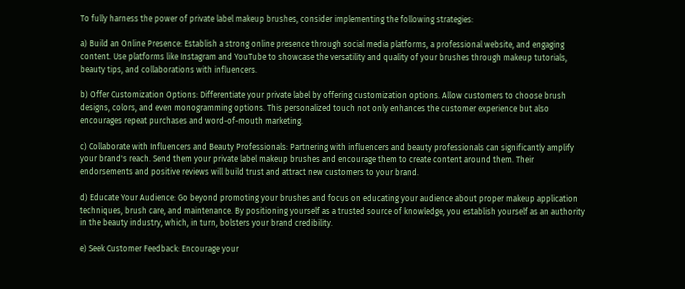To fully harness the power of private label makeup brushes, consider implementing the following strategies:

a) Build an Online Presence: Establish a strong online presence through social media platforms, a professional website, and engaging content. Use platforms like Instagram and YouTube to showcase the versatility and quality of your brushes through makeup tutorials, beauty tips, and collaborations with influencers.

b) Offer Customization Options: Differentiate your private label by offering customization options. Allow customers to choose brush designs, colors, and even monogramming options. This personalized touch not only enhances the customer experience but also encourages repeat purchases and word-of-mouth marketing.

c) Collaborate with Influencers and Beauty Professionals: Partnering with influencers and beauty professionals can significantly amplify your brand's reach. Send them your private label makeup brushes and encourage them to create content around them. Their endorsements and positive reviews will build trust and attract new customers to your brand.

d) Educate Your Audience: Go beyond promoting your brushes and focus on educating your audience about proper makeup application techniques, brush care, and maintenance. By positioning yourself as a trusted source of knowledge, you establish yourself as an authority in the beauty industry, which, in turn, bolsters your brand credibility.

e) Seek Customer Feedback: Encourage your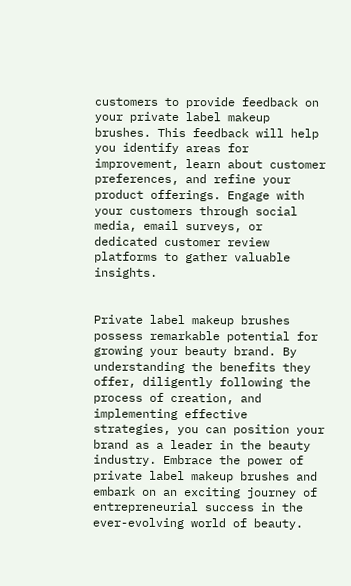customers to provide feedback on your private label makeup brushes. This feedback will help you identify areas for improvement, learn about customer preferences, and refine your product offerings. Engage with your customers through social media, email surveys, or dedicated customer review platforms to gather valuable insights.


Private label makeup brushes possess remarkable potential for growing your beauty brand. By understanding the benefits they offer, diligently following the process of creation, and implementing effective strategies, you can position your brand as a leader in the beauty industry. Embrace the power of private label makeup brushes and embark on an exciting journey of entrepreneurial success in the ever-evolving world of beauty.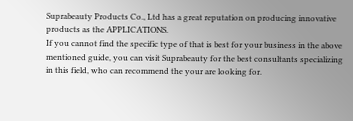Suprabeauty Products Co., Ltd has a great reputation on producing innovative products as the APPLICATIONS.
If you cannot find the specific type of that is best for your business in the above mentioned guide, you can visit Suprabeauty for the best consultants specializing in this field, who can recommend the your are looking for.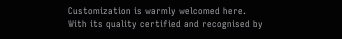Customization is warmly welcomed here.
With its quality certified and recognised by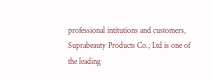professional intitutions and customers, Suprabeauty Products Co., Ltd is one of the leading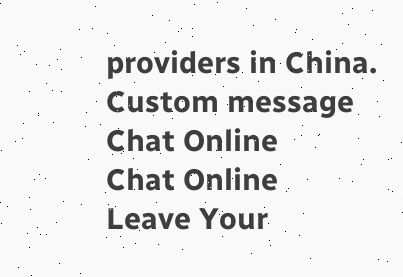providers in China.
Custom message
Chat Online
Chat Online
Leave Your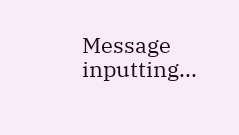Message inputting...